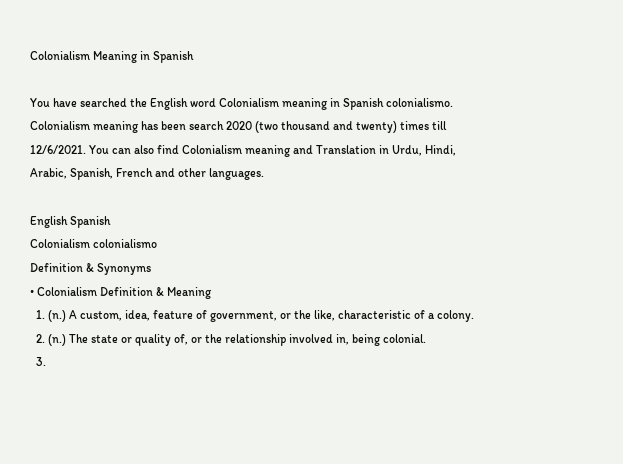Colonialism Meaning in Spanish

You have searched the English word Colonialism meaning in Spanish colonialismo. Colonialism meaning has been search 2020 (two thousand and twenty) times till 12/6/2021. You can also find Colonialism meaning and Translation in Urdu, Hindi, Arabic, Spanish, French and other languages.

English Spanish
Colonialism colonialismo
Definition & Synonyms
• Colonialism Definition & Meaning
  1. (n.) A custom, idea, feature of government, or the like, characteristic of a colony.
  2. (n.) The state or quality of, or the relationship involved in, being colonial.
  3.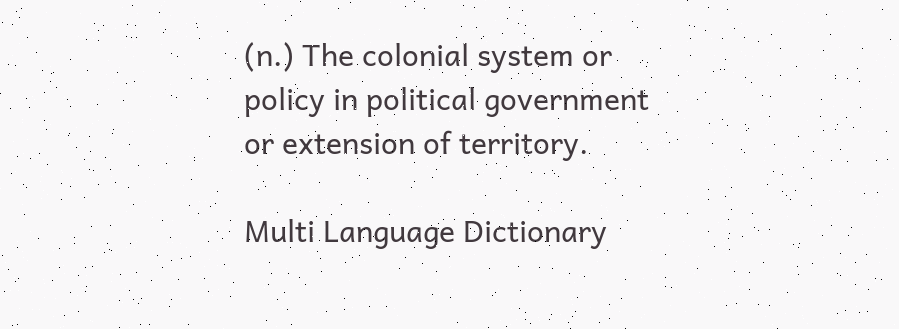(n.) The colonial system or policy in political government or extension of territory.

Multi Language Dictionary